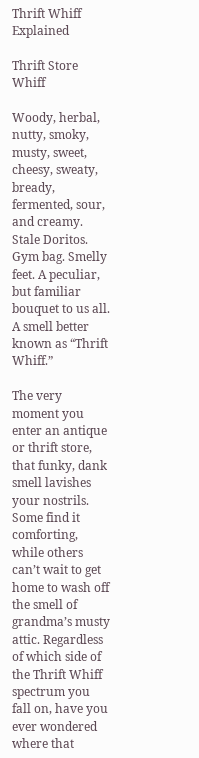Thrift Whiff Explained

Thrift Store Whiff

Woody, herbal, nutty, smoky, musty, sweet, cheesy, sweaty, bready, fermented, sour, and creamy. Stale Doritos. Gym bag. Smelly feet. A peculiar, but familiar bouquet to us all. A smell better known as “Thrift Whiff.”

The very moment you enter an antique or thrift store, that funky, dank smell lavishes your nostrils. Some find it comforting, while others can’t wait to get home to wash off the smell of grandma’s musty attic. Regardless of which side of the Thrift Whiff spectrum you fall on, have you ever wondered where that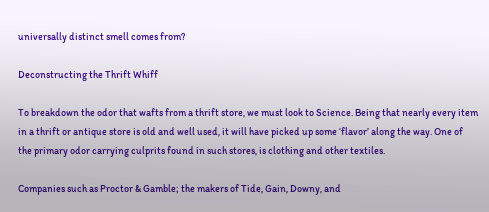universally distinct smell comes from?

Deconstructing the Thrift Whiff

To breakdown the odor that wafts from a thrift store, we must look to Science. Being that nearly every item in a thrift or antique store is old and well used, it will have picked up some ‘flavor’ along the way. One of the primary odor carrying culprits found in such stores, is clothing and other textiles.

Companies such as Proctor & Gamble; the makers of Tide, Gain, Downy, and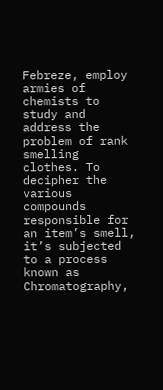Febreze, employ armies of chemists to study and address the problem of rank smelling clothes. To decipher the various compounds responsible for an item’s smell, it’s subjected to a process known as Chromatography,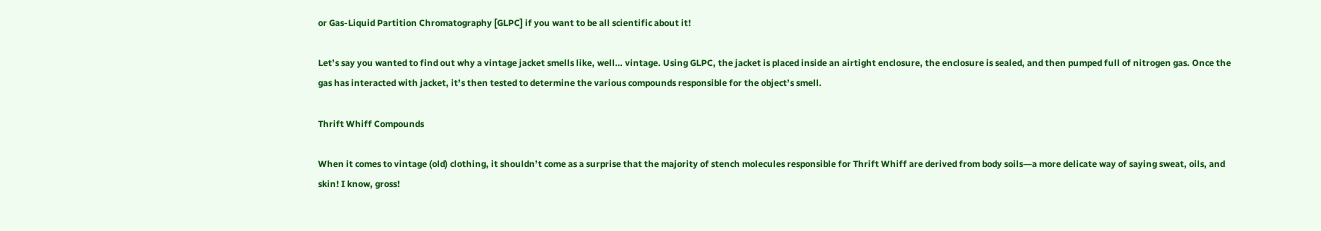or Gas-Liquid Partition Chromatography [GLPC] if you want to be all scientific about it!

Let’s say you wanted to find out why a vintage jacket smells like, well… vintage. Using GLPC, the jacket is placed inside an airtight enclosure, the enclosure is sealed, and then pumped full of nitrogen gas. Once the gas has interacted with jacket, it’s then tested to determine the various compounds responsible for the object’s smell.

Thrift Whiff Compounds

When it comes to vintage (old) clothing, it shouldn’t come as a surprise that the majority of stench molecules responsible for Thrift Whiff are derived from body soils―a more delicate way of saying sweat, oils, and skin! I know, gross!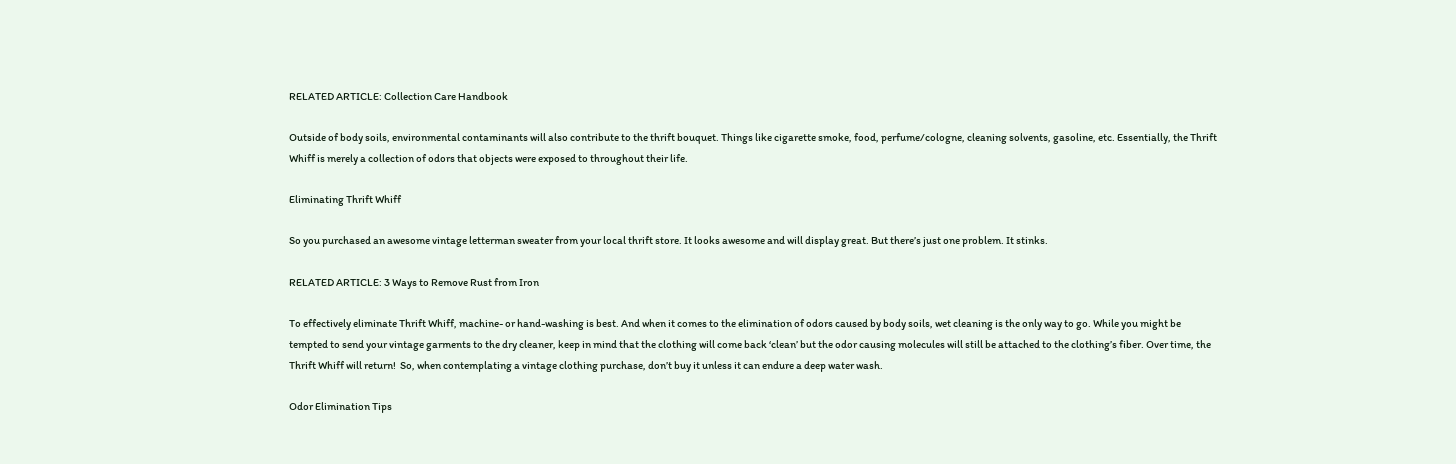RELATED ARTICLE: Collection Care Handbook

Outside of body soils, environmental contaminants will also contribute to the thrift bouquet. Things like cigarette smoke, food, perfume/cologne, cleaning solvents, gasoline, etc. Essentially, the Thrift Whiff is merely a collection of odors that objects were exposed to throughout their life.

Eliminating Thrift Whiff

So you purchased an awesome vintage letterman sweater from your local thrift store. It looks awesome and will display great. But there’s just one problem. It stinks.

RELATED ARTICLE: 3 Ways to Remove Rust from Iron

To effectively eliminate Thrift Whiff, machine- or hand-washing is best. And when it comes to the elimination of odors caused by body soils, wet cleaning is the only way to go. While you might be tempted to send your vintage garments to the dry cleaner, keep in mind that the clothing will come back ‘clean’ but the odor causing molecules will still be attached to the clothing’s fiber. Over time, the Thrift Whiff will return!  So, when contemplating a vintage clothing purchase, don’t buy it unless it can endure a deep water wash.

Odor Elimination Tips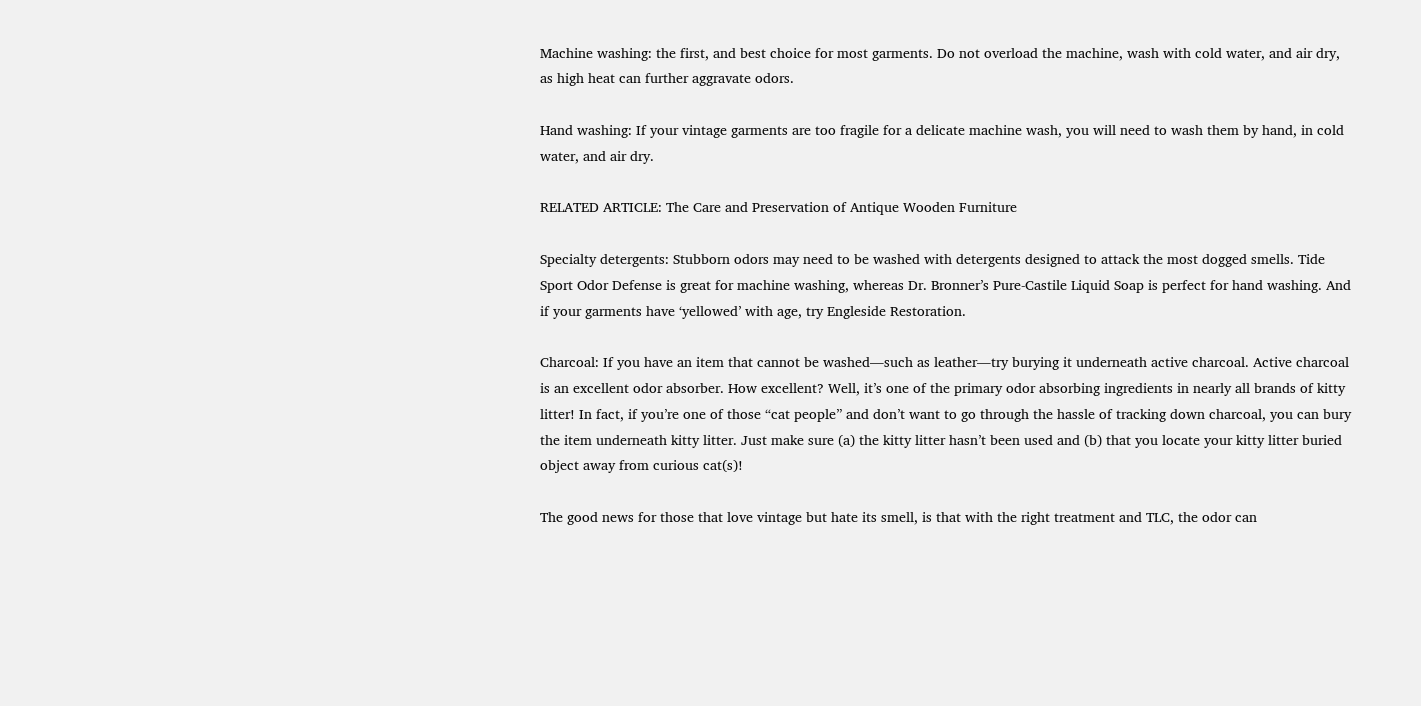Machine washing: the first, and best choice for most garments. Do not overload the machine, wash with cold water, and air dry, as high heat can further aggravate odors.

Hand washing: If your vintage garments are too fragile for a delicate machine wash, you will need to wash them by hand, in cold water, and air dry.

RELATED ARTICLE: The Care and Preservation of Antique Wooden Furniture

Specialty detergents: Stubborn odors may need to be washed with detergents designed to attack the most dogged smells. Tide Sport Odor Defense is great for machine washing, whereas Dr. Bronner’s Pure-Castile Liquid Soap is perfect for hand washing. And if your garments have ‘yellowed’ with age, try Engleside Restoration.

Charcoal: If you have an item that cannot be washed―such as leather―try burying it underneath active charcoal. Active charcoal is an excellent odor absorber. How excellent? Well, it’s one of the primary odor absorbing ingredients in nearly all brands of kitty litter! In fact, if you’re one of those “cat people” and don’t want to go through the hassle of tracking down charcoal, you can bury the item underneath kitty litter. Just make sure (a) the kitty litter hasn’t been used and (b) that you locate your kitty litter buried object away from curious cat(s)!

The good news for those that love vintage but hate its smell, is that with the right treatment and TLC, the odor can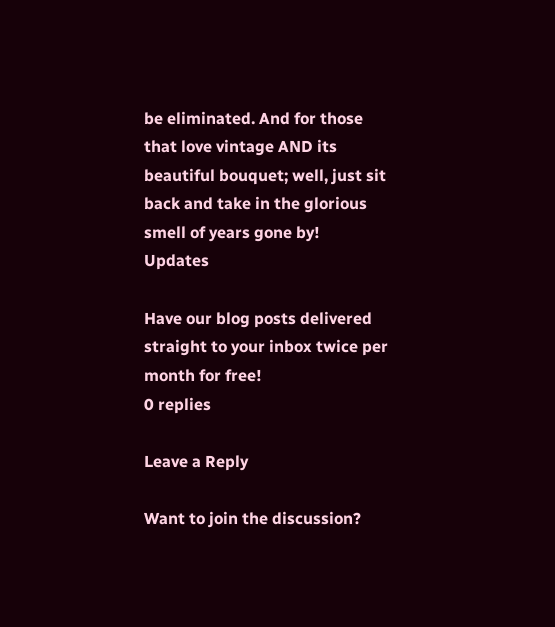be eliminated. And for those that love vintage AND its beautiful bouquet; well, just sit back and take in the glorious smell of years gone by! Updates

Have our blog posts delivered straight to your inbox twice per month for free!
0 replies

Leave a Reply

Want to join the discussion?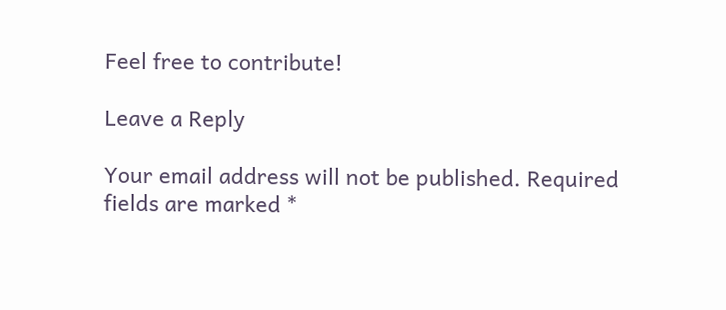Feel free to contribute!

Leave a Reply

Your email address will not be published. Required fields are marked *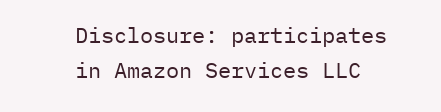Disclosure: participates in Amazon Services LLC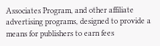Associates Program, and other affiliate advertising programs, designed to provide a means for publishers to earn fees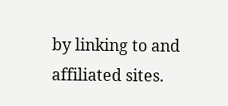by linking to and affiliated sites.